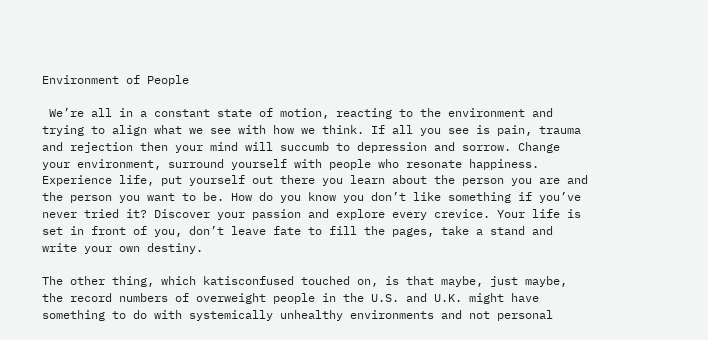Environment of People

 We’re all in a constant state of motion, reacting to the environment and trying to align what we see with how we think. If all you see is pain, trauma and rejection then your mind will succumb to depression and sorrow. Change your environment, surround yourself with people who resonate happiness. Experience life, put yourself out there you learn about the person you are and the person you want to be. How do you know you don’t like something if you’ve never tried it? Discover your passion and explore every crevice. Your life is set in front of you, don’t leave fate to fill the pages, take a stand and write your own destiny.

The other thing, which katisconfused touched on, is that maybe, just maybe, the record numbers of overweight people in the U.S. and U.K. might have something to do with systemically unhealthy environments and not personal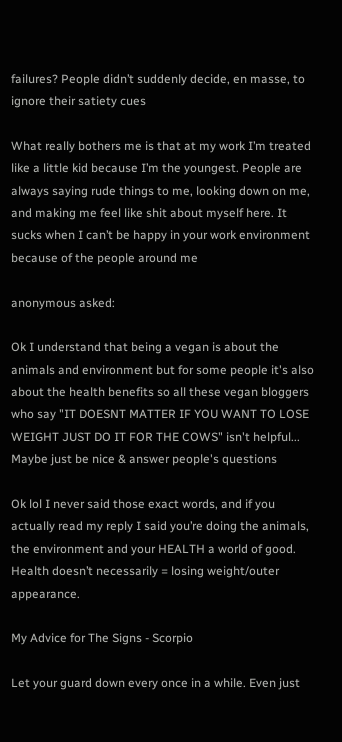failures? People didn’t suddenly decide, en masse, to ignore their satiety cues

What really bothers me is that at my work I’m treated like a little kid because I’m the youngest. People are always saying rude things to me, looking down on me, and making me feel like shit about myself here. It sucks when I can’t be happy in your work environment because of the people around me

anonymous asked:

Ok I understand that being a vegan is about the animals and environment but for some people it's also about the health benefits so all these vegan bloggers who say "IT DOESNT MATTER IF YOU WANT TO LOSE WEIGHT JUST DO IT FOR THE COWS" isn't helpful... Maybe just be nice & answer people's questions

Ok lol I never said those exact words, and if you actually read my reply I said you’re doing the animals, the environment and your HEALTH a world of good. Health doesn’t necessarily = losing weight/outer appearance.

My Advice for The Signs - Scorpio

Let your guard down every once in a while. Even just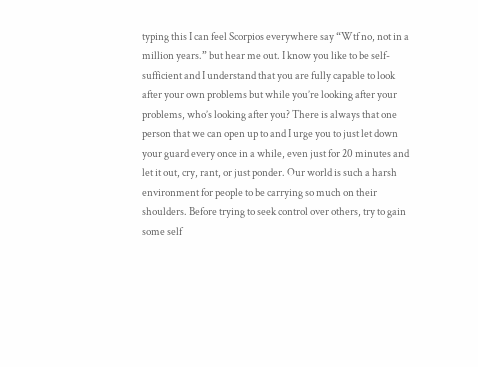typing this I can feel Scorpios everywhere say “Wtf no, not in a million years.” but hear me out. I know you like to be self-sufficient and I understand that you are fully capable to look after your own problems but while you’re looking after your problems, who’s looking after you? There is always that one person that we can open up to and I urge you to just let down your guard every once in a while, even just for 20 minutes and let it out, cry, rant, or just ponder. Our world is such a harsh environment for people to be carrying so much on their shoulders. Before trying to seek control over others, try to gain some self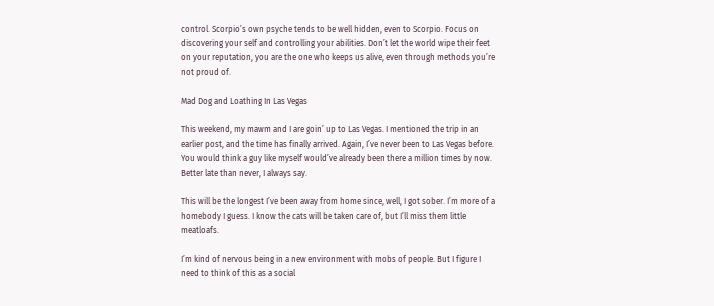control. Scorpio’s own psyche tends to be well hidden, even to Scorpio. Focus on discovering your self and controlling your abilities. Don’t let the world wipe their feet on your reputation, you are the one who keeps us alive, even through methods you’re not proud of.

Mad Dog and Loathing In Las Vegas

This weekend, my mawm and I are goin’ up to Las Vegas. I mentioned the trip in an earlier post, and the time has finally arrived. Again, I’ve never been to Las Vegas before. You would think a guy like myself would’ve already been there a million times by now. Better late than never, I always say.

This will be the longest I’ve been away from home since, well, I got sober. I’m more of a homebody I guess. I know the cats will be taken care of, but I’ll miss them little meatloafs.

I’m kind of nervous being in a new environment with mobs of people. But I figure I need to think of this as a social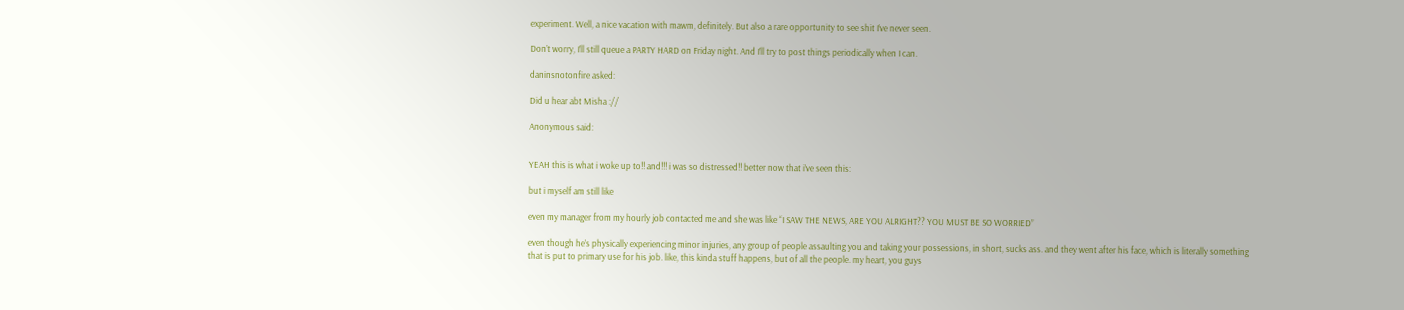experiment. Well, a nice vacation with mawm, definitely. But also a rare opportunity to see shit I’ve never seen.

Don’t worry, I’ll still queue a PARTY HARD on Friday night. And I’ll try to post things periodically when I can.

daninsnotonfire asked:

Did u hear abt Misha ://

Anonymous said:


YEAH this is what i woke up to!! and!!! i was so distressed!! better now that i’ve seen this:

but i myself am still like

even my manager from my hourly job contacted me and she was like “I SAW THE NEWS, ARE YOU ALRIGHT?? YOU MUST BE SO WORRIED”

even though he’s physically experiencing minor injuries, any group of people assaulting you and taking your possessions, in short, sucks ass. and they went after his face, which is literally something that is put to primary use for his job. like, this kinda stuff happens, but of all the people. my heart, you guys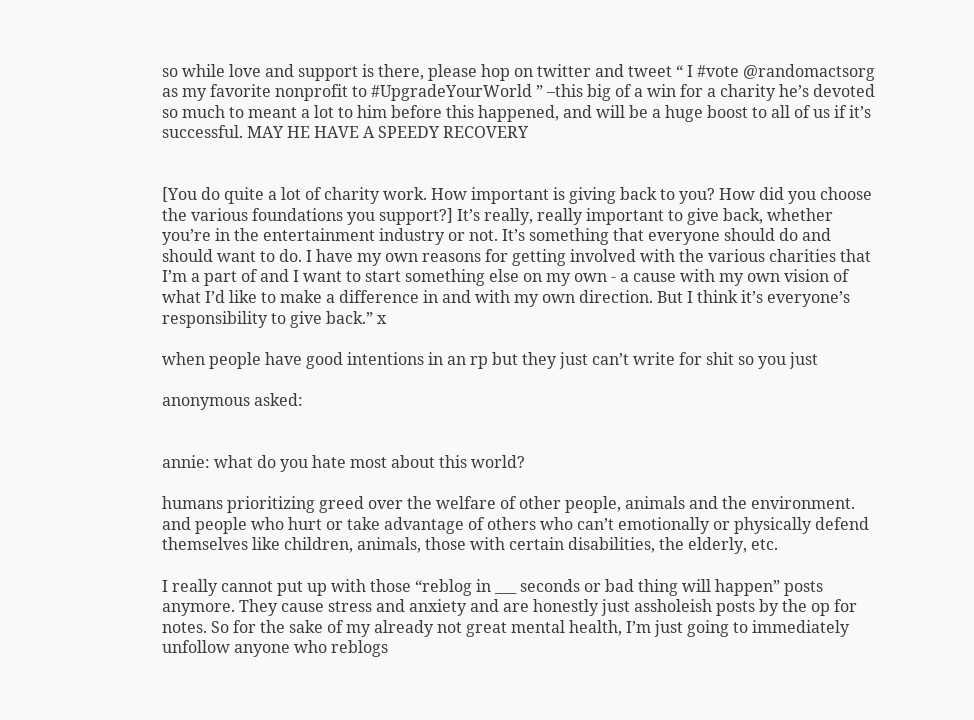so while love and support is there, please hop on twitter and tweet “ I #vote @randomactsorg as my favorite nonprofit to #UpgradeYourWorld ” –this big of a win for a charity he’s devoted so much to meant a lot to him before this happened, and will be a huge boost to all of us if it’s successful. MAY HE HAVE A SPEEDY RECOVERY


[You do quite a lot of charity work. How important is giving back to you? How did you choose the various foundations you support?] It’s really, really important to give back, whether you’re in the entertainment industry or not. It’s something that everyone should do and should want to do. I have my own reasons for getting involved with the various charities that I’m a part of and I want to start something else on my own - a cause with my own vision of what I’d like to make a difference in and with my own direction. But I think it’s everyone’s responsibility to give back.” x

when people have good intentions in an rp but they just can’t write for shit so you just

anonymous asked:


annie: what do you hate most about this world?

humans prioritizing greed over the welfare of other people, animals and the environment. and people who hurt or take advantage of others who can’t emotionally or physically defend themselves like children, animals, those with certain disabilities, the elderly, etc.

I really cannot put up with those “reblog in ___ seconds or bad thing will happen” posts anymore. They cause stress and anxiety and are honestly just assholeish posts by the op for notes. So for the sake of my already not great mental health, I’m just going to immediately unfollow anyone who reblogs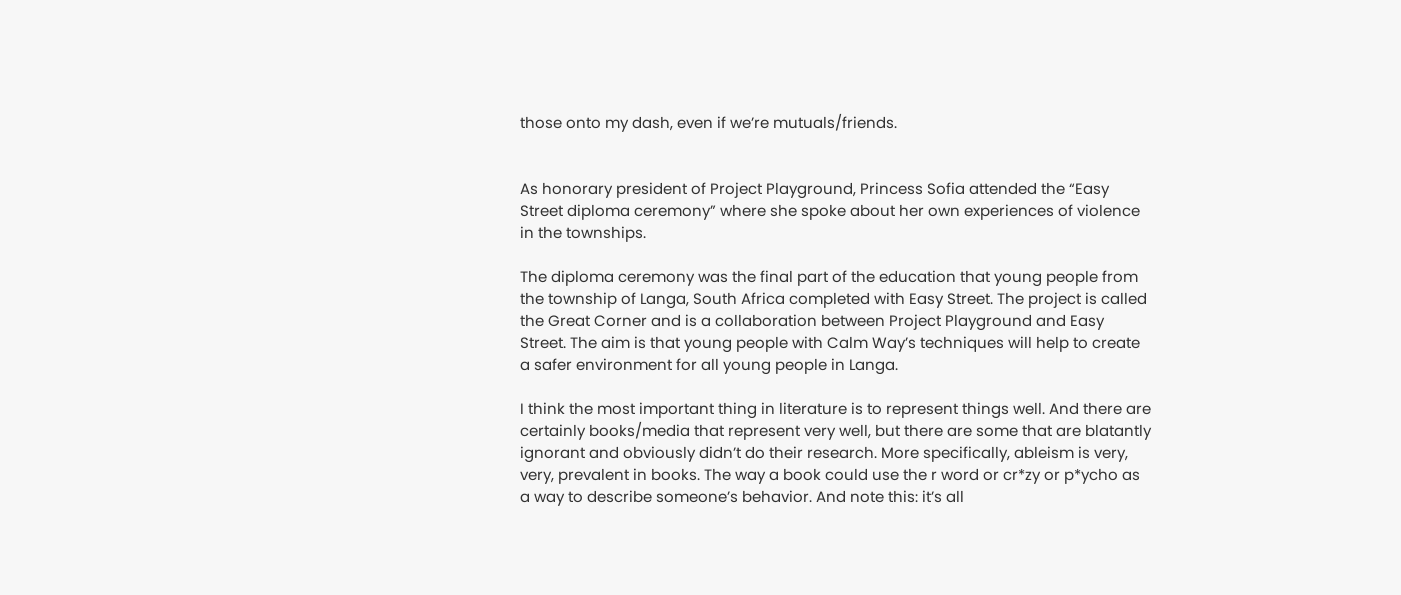those onto my dash, even if we’re mutuals/friends.


As honorary president of Project Playground, Princess Sofia attended the “Easy Street diploma ceremony” where she spoke about her own experiences of violence in the townships.

The diploma ceremony was the final part of the education that young people from the township of Langa, South Africa completed with Easy Street. The project is called the Great Corner and is a collaboration between Project Playground and Easy Street. The aim is that young people with Calm Way’s techniques will help to create a safer environment for all young people in Langa.

I think the most important thing in literature is to represent things well. And there are certainly books/media that represent very well, but there are some that are blatantly ignorant and obviously didn’t do their research. More specifically, ableism is very, very, prevalent in books. The way a book could use the r word or cr*zy or p*ycho as a way to describe someone’s behavior. And note this: it’s all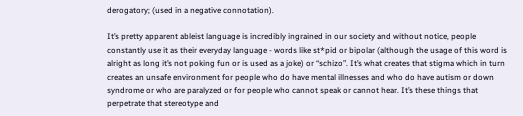derogatory; (used in a negative connotation).

It’s pretty apparent ableist language is incredibly ingrained in our society and without notice, people constantly use it as their everyday language - words like st*pid or bipolar (although the usage of this word is alright as long it’s not poking fun or is used as a joke) or “schizo”. It’s what creates that stigma which in turn creates an unsafe environment for people who do have mental illnesses and who do have autism or down syndrome or who are paralyzed or for people who cannot speak or cannot hear. It’s these things that perpetrate that stereotype and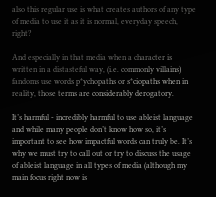also this regular use is what creates authors of any type of media to use it as it is normal, everyday speech, right?

And especially in that media when a character is written in a distasteful way, (i.e. commonly villains) fandoms use words p*ychopaths or s*ciopaths when in reality, those terms are considerably derogatory.

It’s harmful - incredibly harmful to use ableist language and while many people don’t know how so, it’s important to see how impactful words can truly be. It’s why we must try to call out or try to discuss the usage of ableist language in all types of media (although my main focus right now is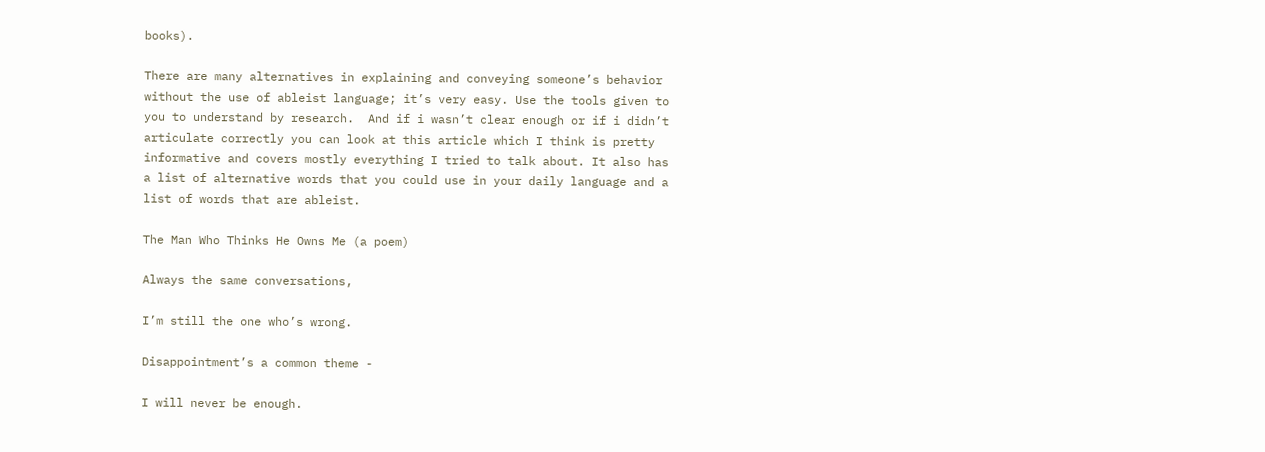books).

There are many alternatives in explaining and conveying someone’s behavior without the use of ableist language; it’s very easy. Use the tools given to you to understand by research.  And if i wasn’t clear enough or if i didn’t articulate correctly you can look at this article which I think is pretty informative and covers mostly everything I tried to talk about. It also has a list of alternative words that you could use in your daily language and a list of words that are ableist.

The Man Who Thinks He Owns Me (a poem)

Always the same conversations,

I’m still the one who’s wrong.

Disappointment’s a common theme -

I will never be enough.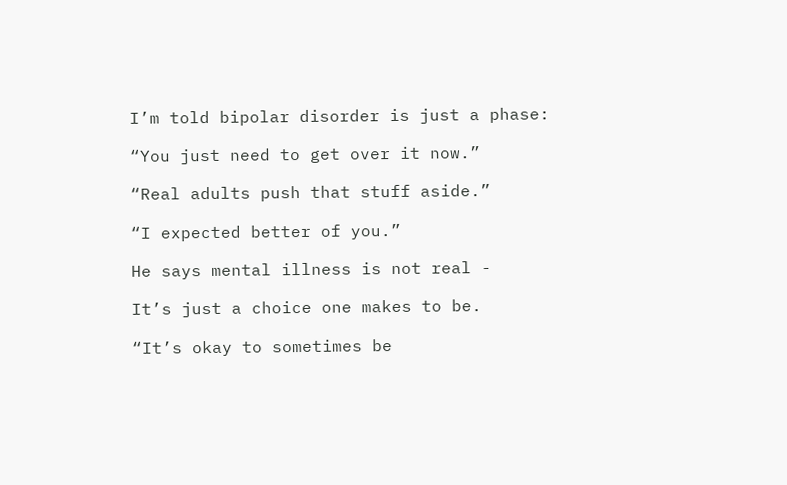I’m told bipolar disorder is just a phase:

“You just need to get over it now.”

“Real adults push that stuff aside.”

“I expected better of you.”

He says mental illness is not real -

It’s just a choice one makes to be.

“It’s okay to sometimes be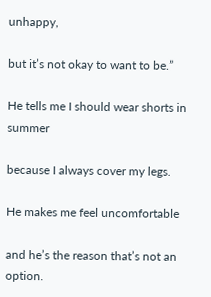unhappy,

but it’s not okay to want to be.”

He tells me I should wear shorts in summer

because I always cover my legs.

He makes me feel uncomfortable

and he’s the reason that’s not an option.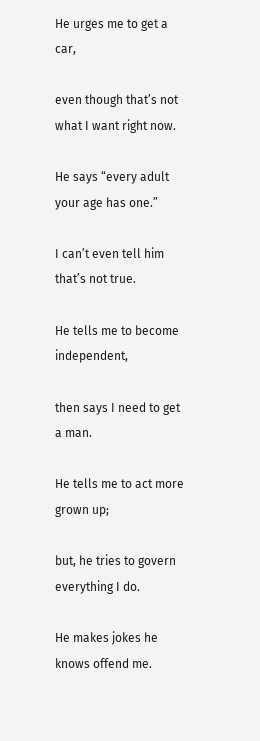He urges me to get a car,

even though that’s not what I want right now.

He says “every adult your age has one.”

I can’t even tell him that’s not true.

He tells me to become independent,

then says I need to get a man.

He tells me to act more grown up;

but, he tries to govern everything I do.

He makes jokes he knows offend me.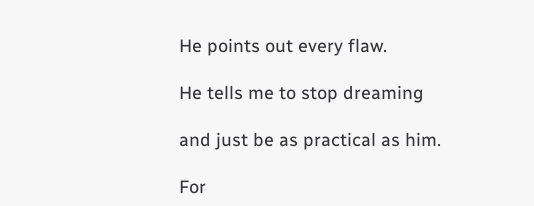He points out every flaw.

He tells me to stop dreaming

and just be as practical as him.

For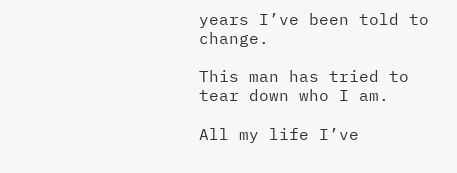years I’ve been told to change.

This man has tried to tear down who I am.

All my life I’ve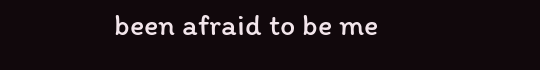been afraid to be me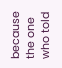because the one who told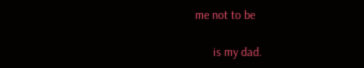me not to be

      is my dad.